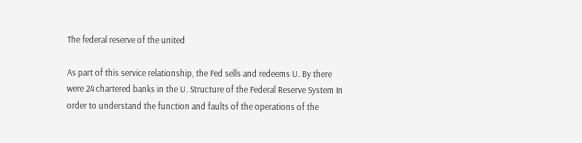The federal reserve of the united

As part of this service relationship, the Fed sells and redeems U. By there were 24 chartered banks in the U. Structure of the Federal Reserve System In order to understand the function and faults of the operations of the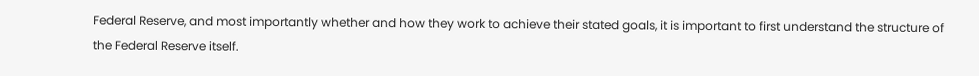Federal Reserve, and most importantly whether and how they work to achieve their stated goals, it is important to first understand the structure of the Federal Reserve itself.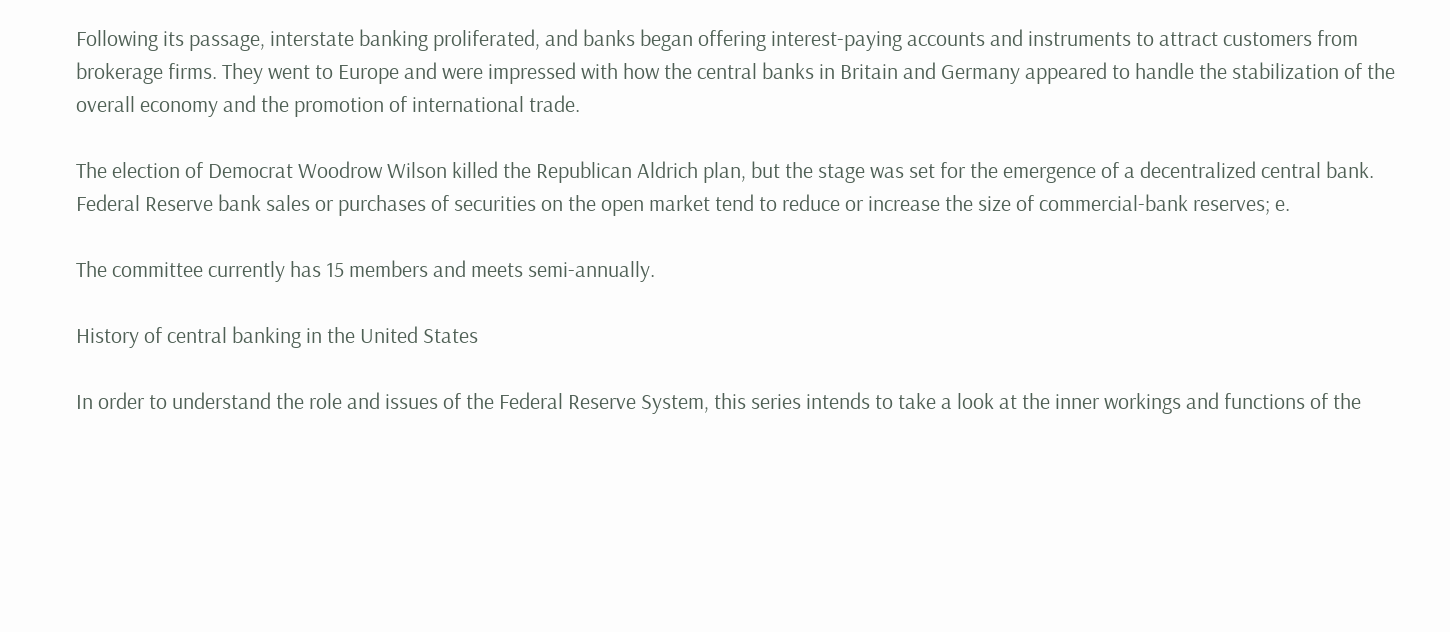Following its passage, interstate banking proliferated, and banks began offering interest-paying accounts and instruments to attract customers from brokerage firms. They went to Europe and were impressed with how the central banks in Britain and Germany appeared to handle the stabilization of the overall economy and the promotion of international trade.

The election of Democrat Woodrow Wilson killed the Republican Aldrich plan, but the stage was set for the emergence of a decentralized central bank. Federal Reserve bank sales or purchases of securities on the open market tend to reduce or increase the size of commercial-bank reserves; e.

The committee currently has 15 members and meets semi-annually.

History of central banking in the United States

In order to understand the role and issues of the Federal Reserve System, this series intends to take a look at the inner workings and functions of the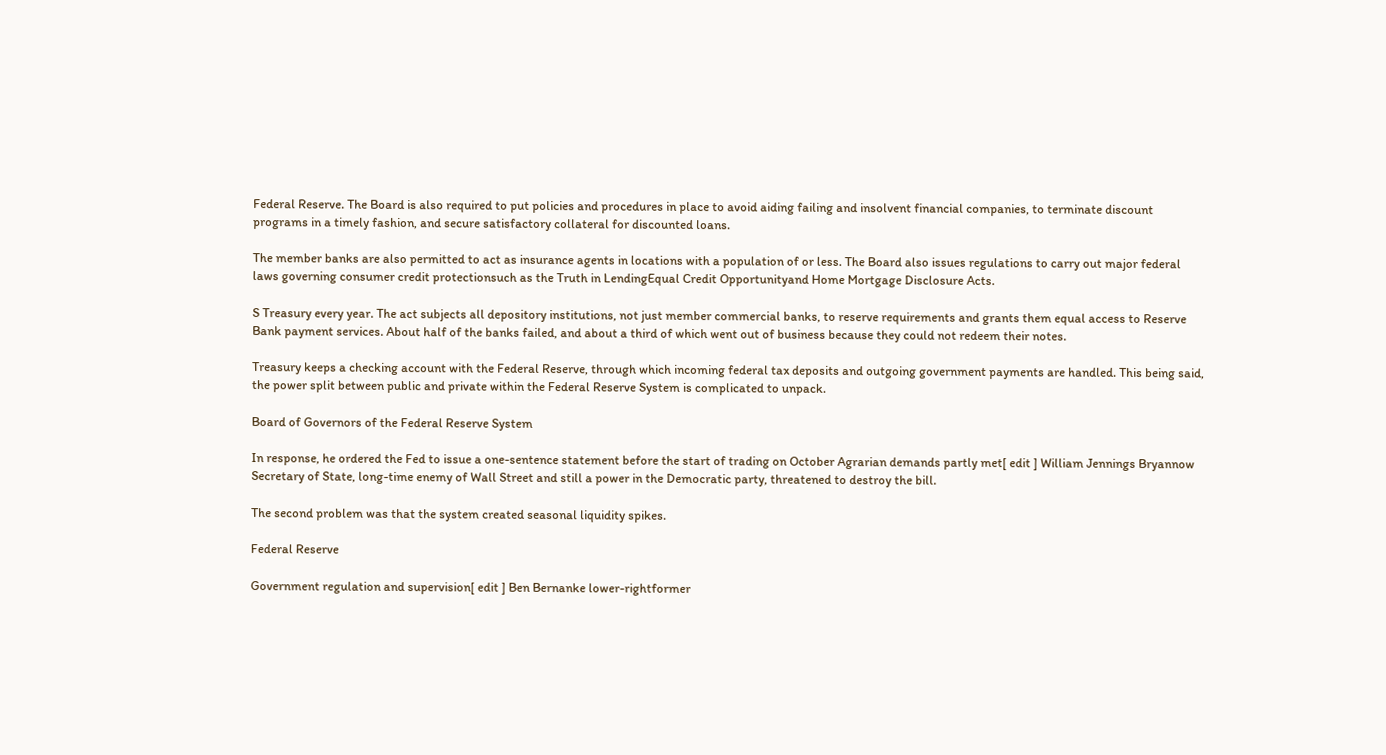Federal Reserve. The Board is also required to put policies and procedures in place to avoid aiding failing and insolvent financial companies, to terminate discount programs in a timely fashion, and secure satisfactory collateral for discounted loans.

The member banks are also permitted to act as insurance agents in locations with a population of or less. The Board also issues regulations to carry out major federal laws governing consumer credit protectionsuch as the Truth in LendingEqual Credit Opportunityand Home Mortgage Disclosure Acts.

S Treasury every year. The act subjects all depository institutions, not just member commercial banks, to reserve requirements and grants them equal access to Reserve Bank payment services. About half of the banks failed, and about a third of which went out of business because they could not redeem their notes.

Treasury keeps a checking account with the Federal Reserve, through which incoming federal tax deposits and outgoing government payments are handled. This being said, the power split between public and private within the Federal Reserve System is complicated to unpack.

Board of Governors of the Federal Reserve System

In response, he ordered the Fed to issue a one-sentence statement before the start of trading on October Agrarian demands partly met[ edit ] William Jennings Bryannow Secretary of State, long-time enemy of Wall Street and still a power in the Democratic party, threatened to destroy the bill.

The second problem was that the system created seasonal liquidity spikes.

Federal Reserve

Government regulation and supervision[ edit ] Ben Bernanke lower-rightformer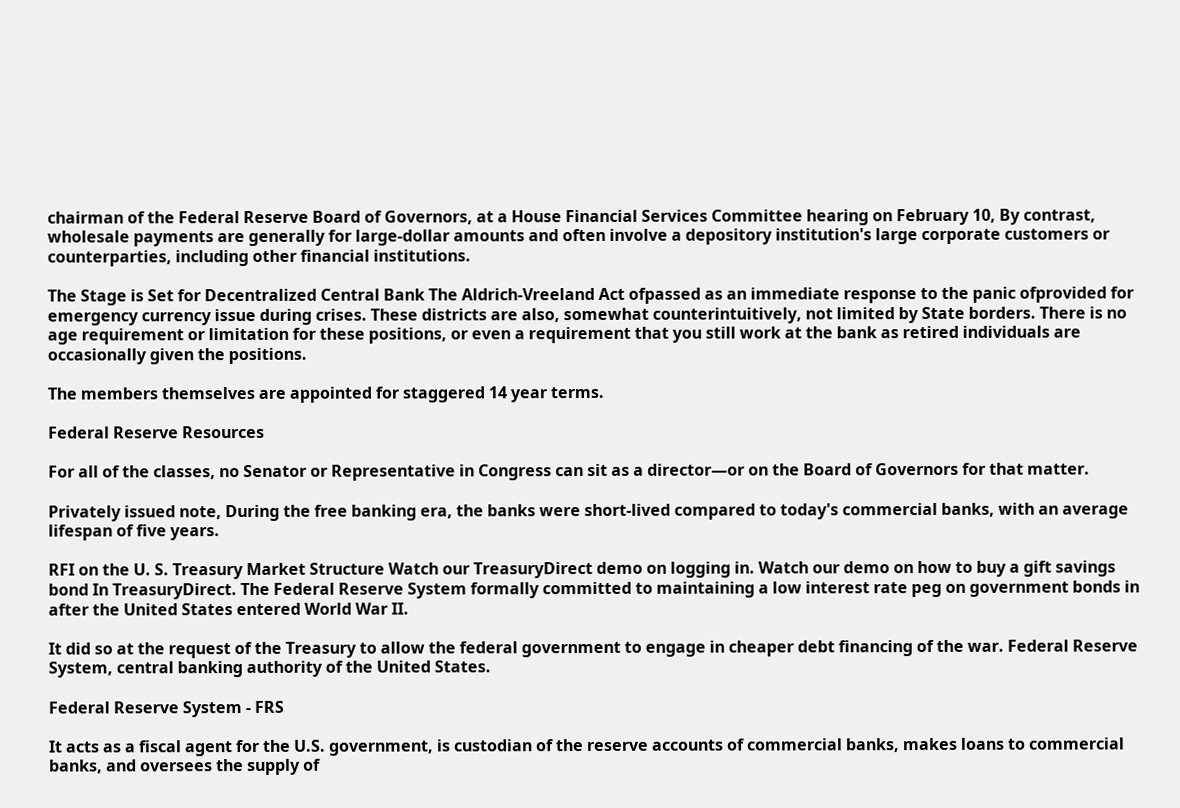chairman of the Federal Reserve Board of Governors, at a House Financial Services Committee hearing on February 10, By contrast, wholesale payments are generally for large-dollar amounts and often involve a depository institution's large corporate customers or counterparties, including other financial institutions.

The Stage is Set for Decentralized Central Bank The Aldrich-Vreeland Act ofpassed as an immediate response to the panic ofprovided for emergency currency issue during crises. These districts are also, somewhat counterintuitively, not limited by State borders. There is no age requirement or limitation for these positions, or even a requirement that you still work at the bank as retired individuals are occasionally given the positions.

The members themselves are appointed for staggered 14 year terms.

Federal Reserve Resources

For all of the classes, no Senator or Representative in Congress can sit as a director—or on the Board of Governors for that matter.

Privately issued note, During the free banking era, the banks were short-lived compared to today's commercial banks, with an average lifespan of five years.

RFI on the U. S. Treasury Market Structure Watch our TreasuryDirect demo on logging in. Watch our demo on how to buy a gift savings bond In TreasuryDirect. The Federal Reserve System formally committed to maintaining a low interest rate peg on government bonds in after the United States entered World War II.

It did so at the request of the Treasury to allow the federal government to engage in cheaper debt financing of the war. Federal Reserve System, central banking authority of the United States.

Federal Reserve System - FRS

It acts as a fiscal agent for the U.S. government, is custodian of the reserve accounts of commercial banks, makes loans to commercial banks, and oversees the supply of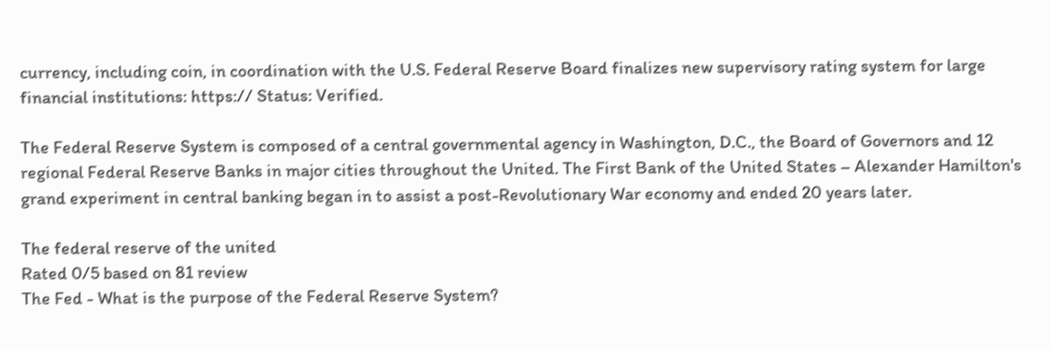currency, including coin, in coordination with the U.S. Federal Reserve Board finalizes new supervisory rating system for large financial institutions: https:// Status: Verified.

The Federal Reserve System is composed of a central governmental agency in Washington, D.C., the Board of Governors and 12 regional Federal Reserve Banks in major cities throughout the United. The First Bank of the United States – Alexander Hamilton's grand experiment in central banking began in to assist a post-Revolutionary War economy and ended 20 years later.

The federal reserve of the united
Rated 0/5 based on 81 review
The Fed - What is the purpose of the Federal Reserve System?